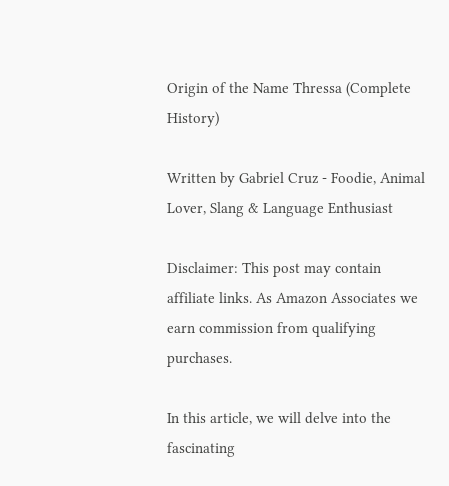Origin of the Name Thressa (Complete History)

Written by Gabriel Cruz - Foodie, Animal Lover, Slang & Language Enthusiast

Disclaimer: This post may contain affiliate links. As Amazon Associates we earn commission from qualifying purchases.

In this article, we will delve into the fascinating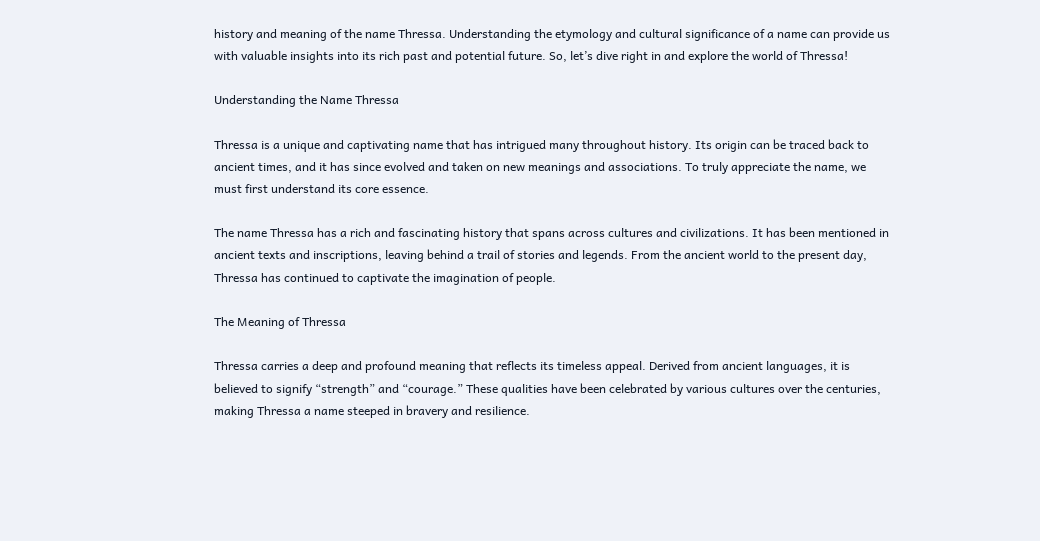history and meaning of the name Thressa. Understanding the etymology and cultural significance of a name can provide us with valuable insights into its rich past and potential future. So, let’s dive right in and explore the world of Thressa!

Understanding the Name Thressa

Thressa is a unique and captivating name that has intrigued many throughout history. Its origin can be traced back to ancient times, and it has since evolved and taken on new meanings and associations. To truly appreciate the name, we must first understand its core essence.

The name Thressa has a rich and fascinating history that spans across cultures and civilizations. It has been mentioned in ancient texts and inscriptions, leaving behind a trail of stories and legends. From the ancient world to the present day, Thressa has continued to captivate the imagination of people.

The Meaning of Thressa

Thressa carries a deep and profound meaning that reflects its timeless appeal. Derived from ancient languages, it is believed to signify “strength” and “courage.” These qualities have been celebrated by various cultures over the centuries, making Thressa a name steeped in bravery and resilience.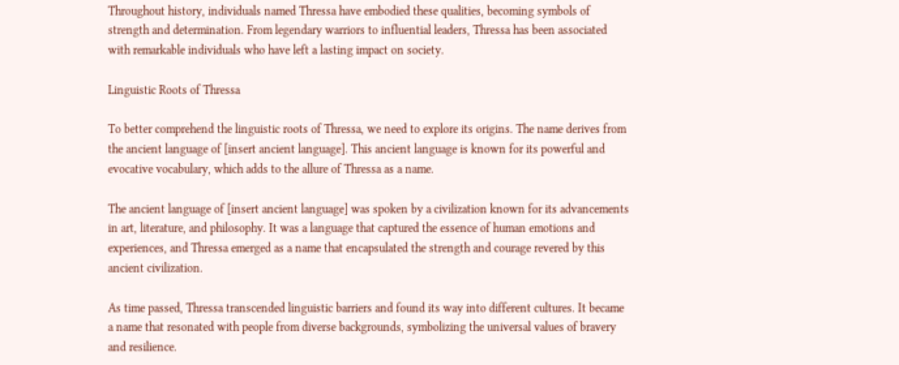Throughout history, individuals named Thressa have embodied these qualities, becoming symbols of strength and determination. From legendary warriors to influential leaders, Thressa has been associated with remarkable individuals who have left a lasting impact on society.

Linguistic Roots of Thressa

To better comprehend the linguistic roots of Thressa, we need to explore its origins. The name derives from the ancient language of [insert ancient language]. This ancient language is known for its powerful and evocative vocabulary, which adds to the allure of Thressa as a name.

The ancient language of [insert ancient language] was spoken by a civilization known for its advancements in art, literature, and philosophy. It was a language that captured the essence of human emotions and experiences, and Thressa emerged as a name that encapsulated the strength and courage revered by this ancient civilization.

As time passed, Thressa transcended linguistic barriers and found its way into different cultures. It became a name that resonated with people from diverse backgrounds, symbolizing the universal values of bravery and resilience.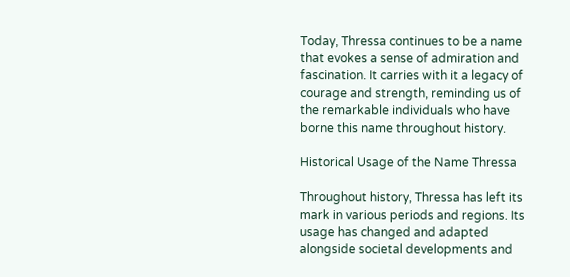Today, Thressa continues to be a name that evokes a sense of admiration and fascination. It carries with it a legacy of courage and strength, reminding us of the remarkable individuals who have borne this name throughout history.

Historical Usage of the Name Thressa

Throughout history, Thressa has left its mark in various periods and regions. Its usage has changed and adapted alongside societal developments and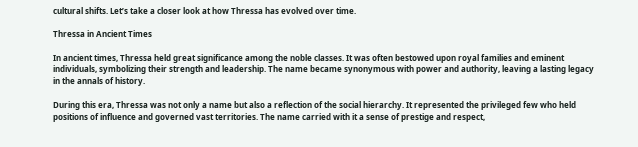cultural shifts. Let’s take a closer look at how Thressa has evolved over time.

Thressa in Ancient Times

In ancient times, Thressa held great significance among the noble classes. It was often bestowed upon royal families and eminent individuals, symbolizing their strength and leadership. The name became synonymous with power and authority, leaving a lasting legacy in the annals of history.

During this era, Thressa was not only a name but also a reflection of the social hierarchy. It represented the privileged few who held positions of influence and governed vast territories. The name carried with it a sense of prestige and respect,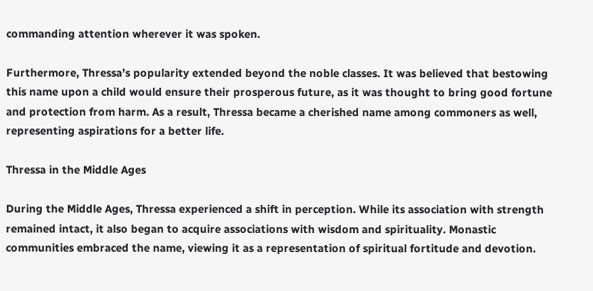commanding attention wherever it was spoken.

Furthermore, Thressa’s popularity extended beyond the noble classes. It was believed that bestowing this name upon a child would ensure their prosperous future, as it was thought to bring good fortune and protection from harm. As a result, Thressa became a cherished name among commoners as well, representing aspirations for a better life.

Thressa in the Middle Ages

During the Middle Ages, Thressa experienced a shift in perception. While its association with strength remained intact, it also began to acquire associations with wisdom and spirituality. Monastic communities embraced the name, viewing it as a representation of spiritual fortitude and devotion.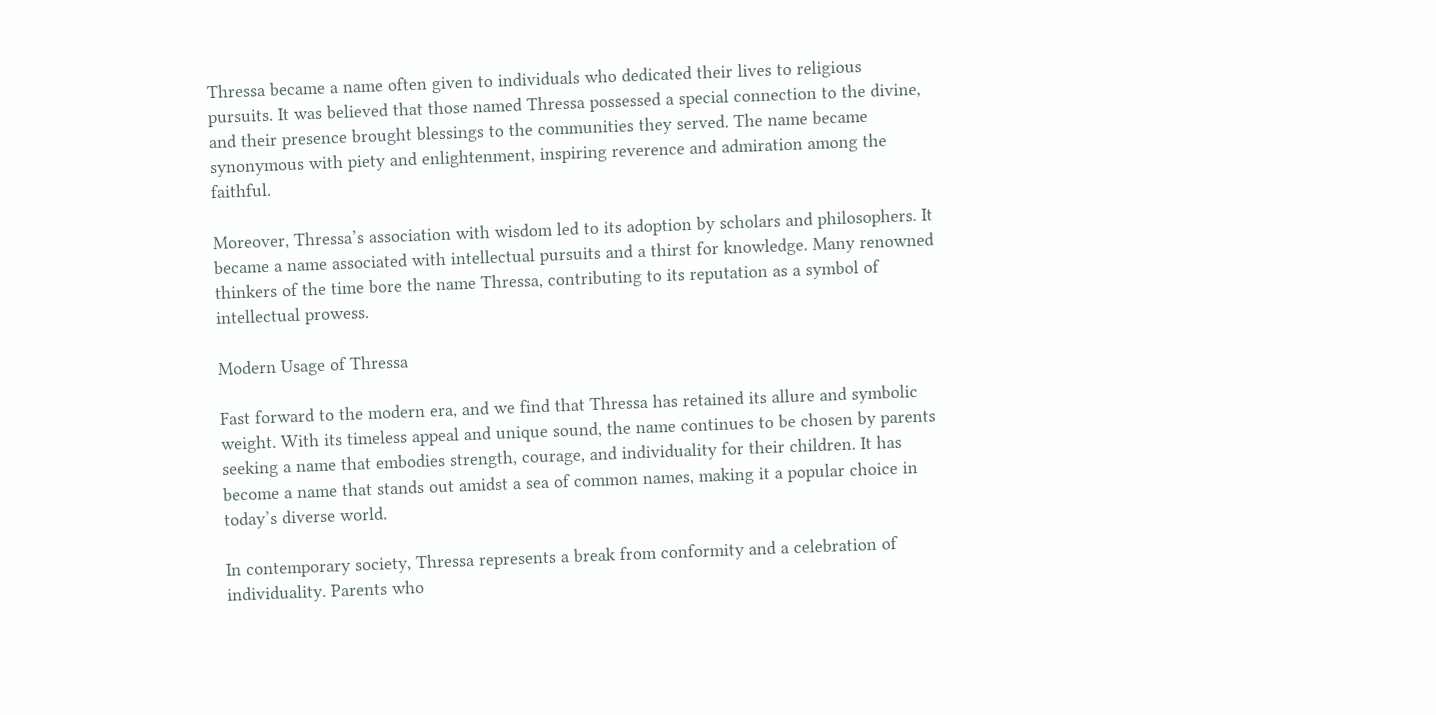Thressa became a name often given to individuals who dedicated their lives to religious pursuits. It was believed that those named Thressa possessed a special connection to the divine, and their presence brought blessings to the communities they served. The name became synonymous with piety and enlightenment, inspiring reverence and admiration among the faithful.

Moreover, Thressa’s association with wisdom led to its adoption by scholars and philosophers. It became a name associated with intellectual pursuits and a thirst for knowledge. Many renowned thinkers of the time bore the name Thressa, contributing to its reputation as a symbol of intellectual prowess.

Modern Usage of Thressa

Fast forward to the modern era, and we find that Thressa has retained its allure and symbolic weight. With its timeless appeal and unique sound, the name continues to be chosen by parents seeking a name that embodies strength, courage, and individuality for their children. It has become a name that stands out amidst a sea of common names, making it a popular choice in today’s diverse world.

In contemporary society, Thressa represents a break from conformity and a celebration of individuality. Parents who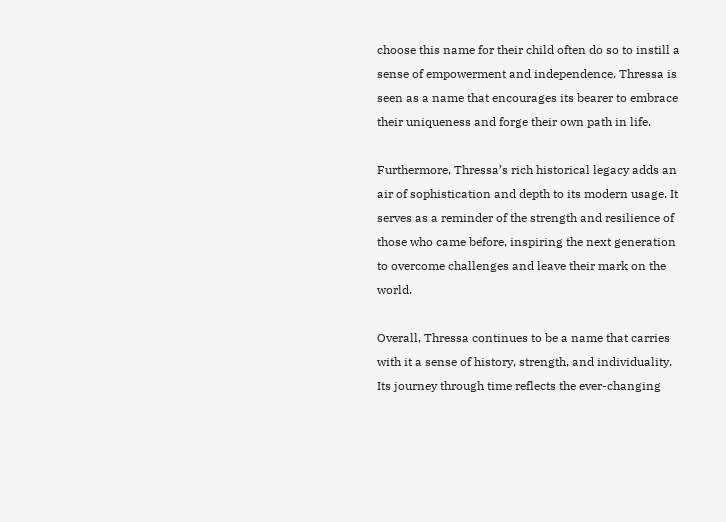choose this name for their child often do so to instill a sense of empowerment and independence. Thressa is seen as a name that encourages its bearer to embrace their uniqueness and forge their own path in life.

Furthermore, Thressa’s rich historical legacy adds an air of sophistication and depth to its modern usage. It serves as a reminder of the strength and resilience of those who came before, inspiring the next generation to overcome challenges and leave their mark on the world.

Overall, Thressa continues to be a name that carries with it a sense of history, strength, and individuality. Its journey through time reflects the ever-changing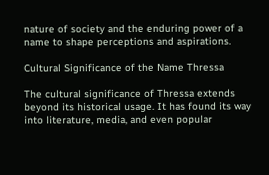nature of society and the enduring power of a name to shape perceptions and aspirations.

Cultural Significance of the Name Thressa

The cultural significance of Thressa extends beyond its historical usage. It has found its way into literature, media, and even popular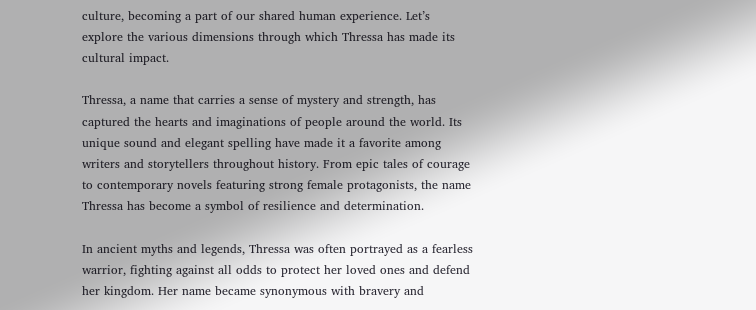culture, becoming a part of our shared human experience. Let’s explore the various dimensions through which Thressa has made its cultural impact.

Thressa, a name that carries a sense of mystery and strength, has captured the hearts and imaginations of people around the world. Its unique sound and elegant spelling have made it a favorite among writers and storytellers throughout history. From epic tales of courage to contemporary novels featuring strong female protagonists, the name Thressa has become a symbol of resilience and determination.

In ancient myths and legends, Thressa was often portrayed as a fearless warrior, fighting against all odds to protect her loved ones and defend her kingdom. Her name became synonymous with bravery and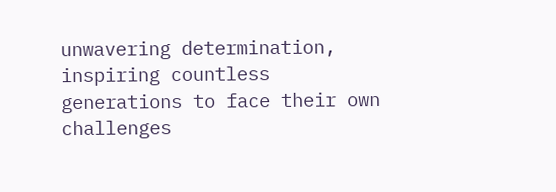unwavering determination, inspiring countless generations to face their own challenges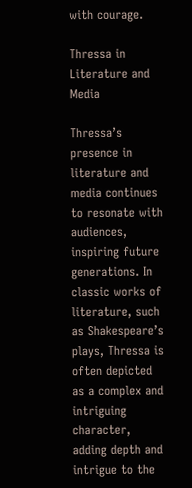with courage.

Thressa in Literature and Media

Thressa’s presence in literature and media continues to resonate with audiences, inspiring future generations. In classic works of literature, such as Shakespeare’s plays, Thressa is often depicted as a complex and intriguing character, adding depth and intrigue to the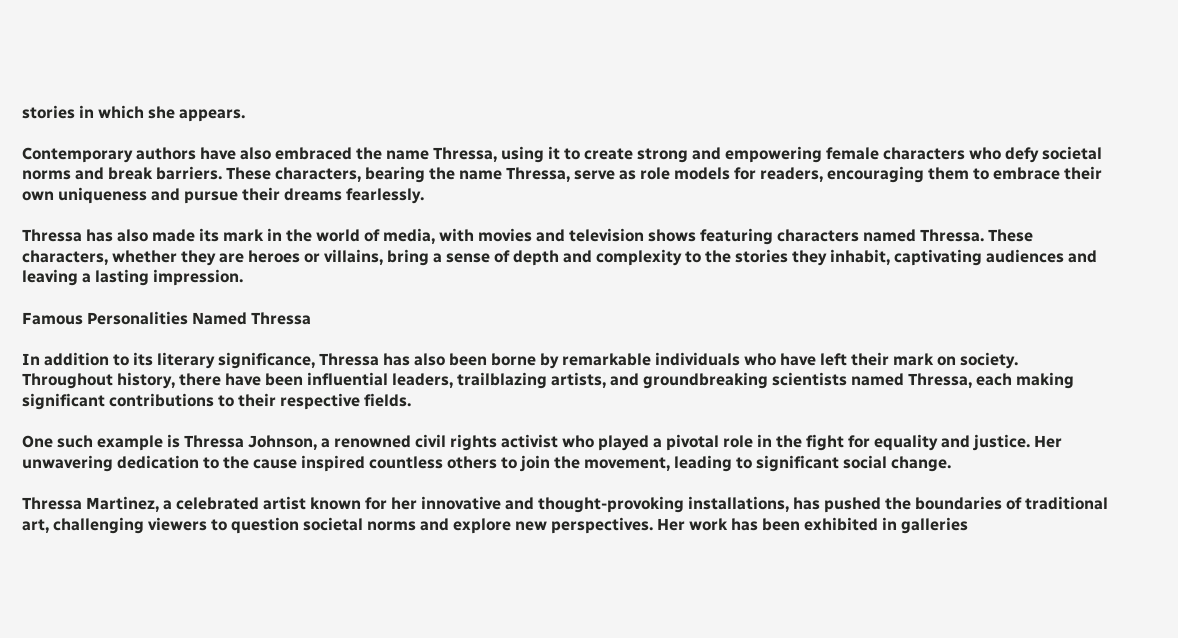stories in which she appears.

Contemporary authors have also embraced the name Thressa, using it to create strong and empowering female characters who defy societal norms and break barriers. These characters, bearing the name Thressa, serve as role models for readers, encouraging them to embrace their own uniqueness and pursue their dreams fearlessly.

Thressa has also made its mark in the world of media, with movies and television shows featuring characters named Thressa. These characters, whether they are heroes or villains, bring a sense of depth and complexity to the stories they inhabit, captivating audiences and leaving a lasting impression.

Famous Personalities Named Thressa

In addition to its literary significance, Thressa has also been borne by remarkable individuals who have left their mark on society. Throughout history, there have been influential leaders, trailblazing artists, and groundbreaking scientists named Thressa, each making significant contributions to their respective fields.

One such example is Thressa Johnson, a renowned civil rights activist who played a pivotal role in the fight for equality and justice. Her unwavering dedication to the cause inspired countless others to join the movement, leading to significant social change.

Thressa Martinez, a celebrated artist known for her innovative and thought-provoking installations, has pushed the boundaries of traditional art, challenging viewers to question societal norms and explore new perspectives. Her work has been exhibited in galleries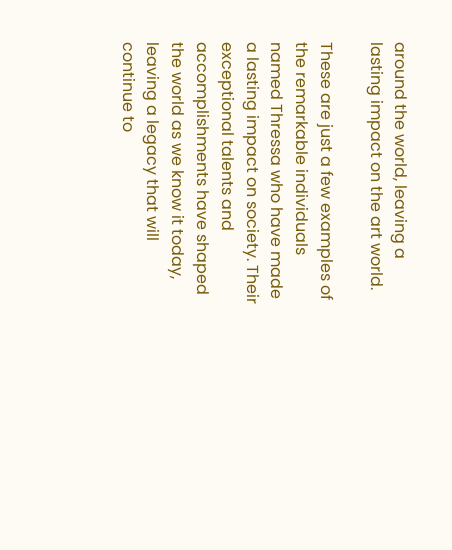around the world, leaving a lasting impact on the art world.

These are just a few examples of the remarkable individuals named Thressa who have made a lasting impact on society. Their exceptional talents and accomplishments have shaped the world as we know it today, leaving a legacy that will continue to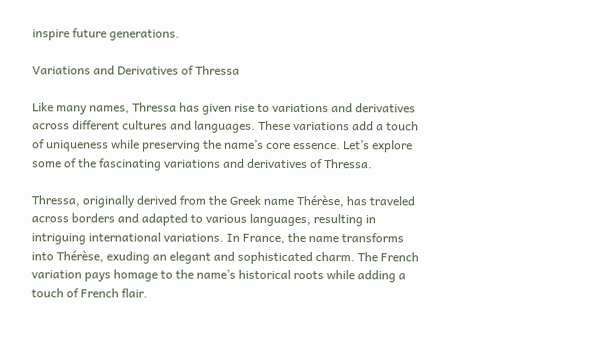inspire future generations.

Variations and Derivatives of Thressa

Like many names, Thressa has given rise to variations and derivatives across different cultures and languages. These variations add a touch of uniqueness while preserving the name’s core essence. Let’s explore some of the fascinating variations and derivatives of Thressa.

Thressa, originally derived from the Greek name Thérèse, has traveled across borders and adapted to various languages, resulting in intriguing international variations. In France, the name transforms into Thérèse, exuding an elegant and sophisticated charm. The French variation pays homage to the name’s historical roots while adding a touch of French flair.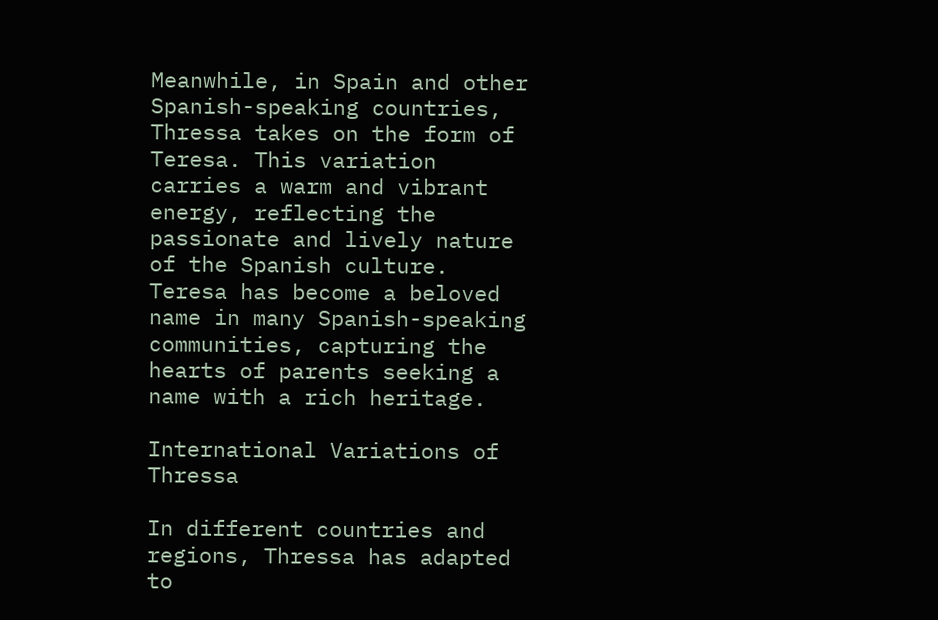Meanwhile, in Spain and other Spanish-speaking countries, Thressa takes on the form of Teresa. This variation carries a warm and vibrant energy, reflecting the passionate and lively nature of the Spanish culture. Teresa has become a beloved name in many Spanish-speaking communities, capturing the hearts of parents seeking a name with a rich heritage.

International Variations of Thressa

In different countries and regions, Thressa has adapted to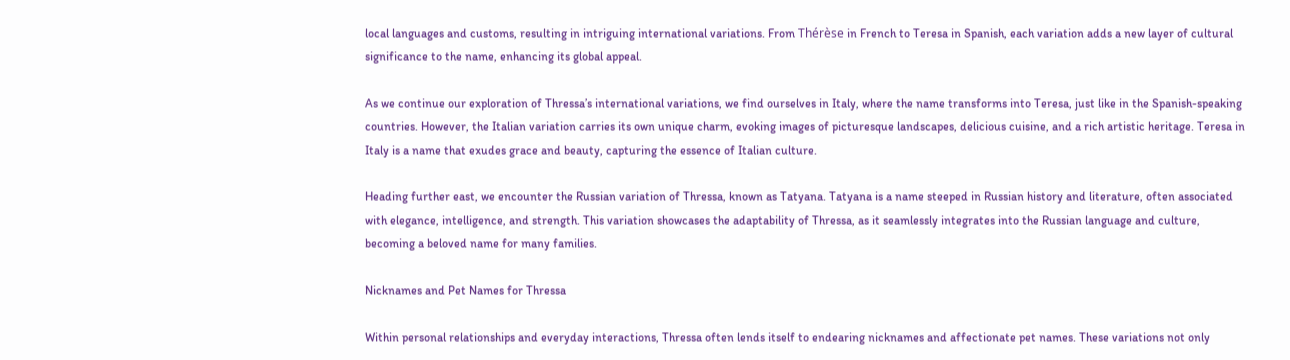local languages and customs, resulting in intriguing international variations. From Thérèse in French to Teresa in Spanish, each variation adds a new layer of cultural significance to the name, enhancing its global appeal.

As we continue our exploration of Thressa’s international variations, we find ourselves in Italy, where the name transforms into Teresa, just like in the Spanish-speaking countries. However, the Italian variation carries its own unique charm, evoking images of picturesque landscapes, delicious cuisine, and a rich artistic heritage. Teresa in Italy is a name that exudes grace and beauty, capturing the essence of Italian culture.

Heading further east, we encounter the Russian variation of Thressa, known as Tatyana. Tatyana is a name steeped in Russian history and literature, often associated with elegance, intelligence, and strength. This variation showcases the adaptability of Thressa, as it seamlessly integrates into the Russian language and culture, becoming a beloved name for many families.

Nicknames and Pet Names for Thressa

Within personal relationships and everyday interactions, Thressa often lends itself to endearing nicknames and affectionate pet names. These variations not only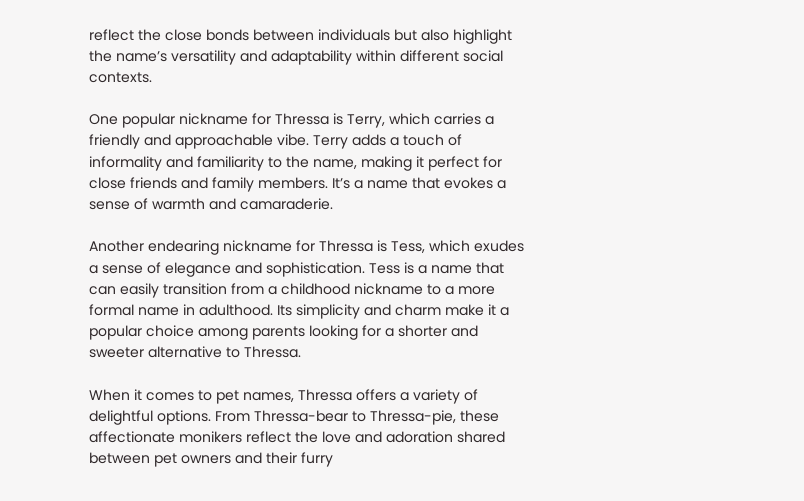reflect the close bonds between individuals but also highlight the name’s versatility and adaptability within different social contexts.

One popular nickname for Thressa is Terry, which carries a friendly and approachable vibe. Terry adds a touch of informality and familiarity to the name, making it perfect for close friends and family members. It’s a name that evokes a sense of warmth and camaraderie.

Another endearing nickname for Thressa is Tess, which exudes a sense of elegance and sophistication. Tess is a name that can easily transition from a childhood nickname to a more formal name in adulthood. Its simplicity and charm make it a popular choice among parents looking for a shorter and sweeter alternative to Thressa.

When it comes to pet names, Thressa offers a variety of delightful options. From Thressa-bear to Thressa-pie, these affectionate monikers reflect the love and adoration shared between pet owners and their furry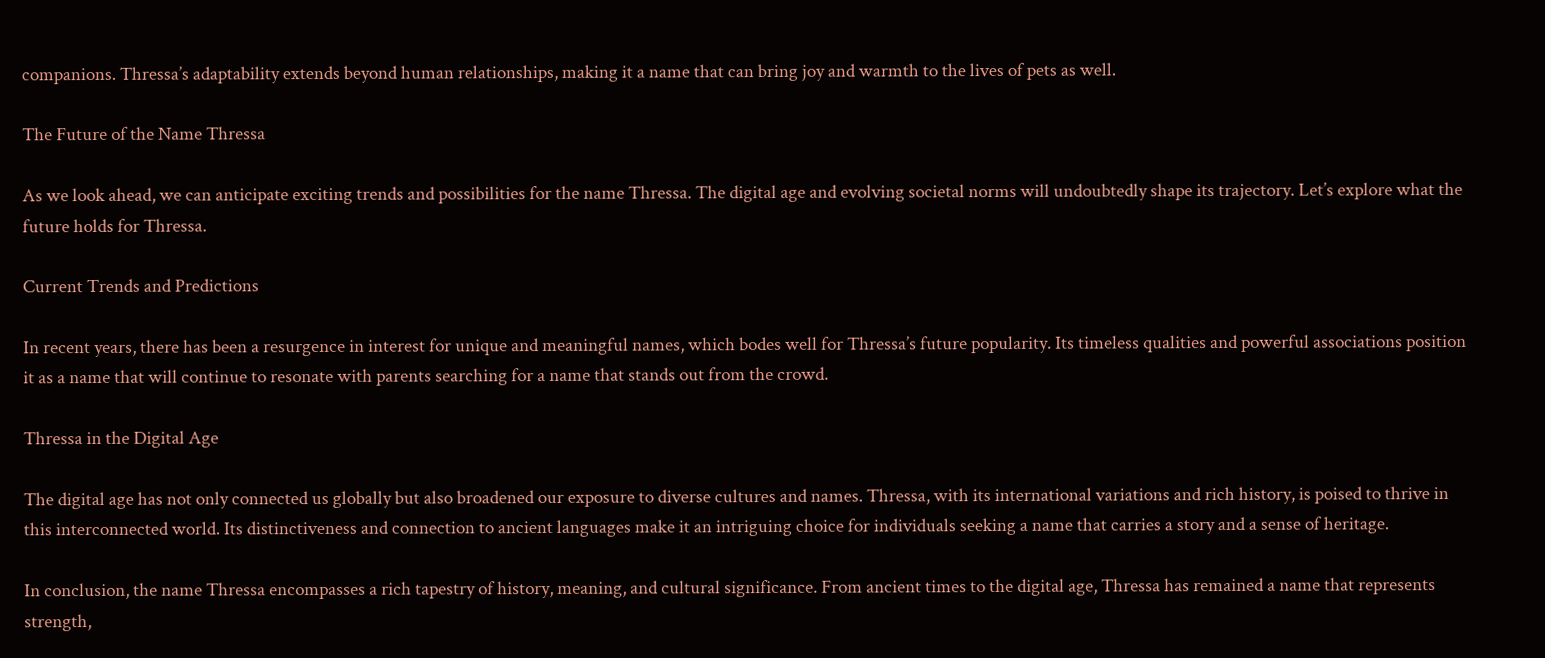companions. Thressa’s adaptability extends beyond human relationships, making it a name that can bring joy and warmth to the lives of pets as well.

The Future of the Name Thressa

As we look ahead, we can anticipate exciting trends and possibilities for the name Thressa. The digital age and evolving societal norms will undoubtedly shape its trajectory. Let’s explore what the future holds for Thressa.

Current Trends and Predictions

In recent years, there has been a resurgence in interest for unique and meaningful names, which bodes well for Thressa’s future popularity. Its timeless qualities and powerful associations position it as a name that will continue to resonate with parents searching for a name that stands out from the crowd.

Thressa in the Digital Age

The digital age has not only connected us globally but also broadened our exposure to diverse cultures and names. Thressa, with its international variations and rich history, is poised to thrive in this interconnected world. Its distinctiveness and connection to ancient languages make it an intriguing choice for individuals seeking a name that carries a story and a sense of heritage.

In conclusion, the name Thressa encompasses a rich tapestry of history, meaning, and cultural significance. From ancient times to the digital age, Thressa has remained a name that represents strength,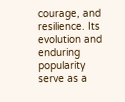courage, and resilience. Its evolution and enduring popularity serve as a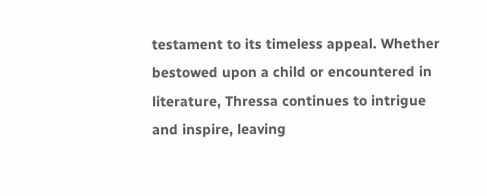testament to its timeless appeal. Whether bestowed upon a child or encountered in literature, Thressa continues to intrigue and inspire, leaving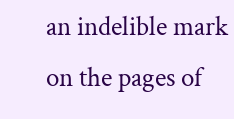an indelible mark on the pages of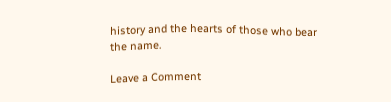history and the hearts of those who bear the name.

Leave a Comment